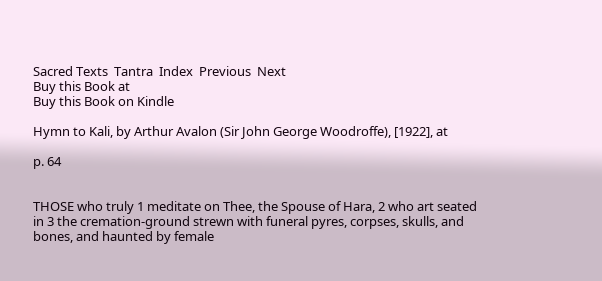Sacred Texts  Tantra  Index  Previous  Next
Buy this Book at
Buy this Book on Kindle

Hymn to Kali, by Arthur Avalon (Sir John George Woodroffe), [1922], at

p. 64


THOSE who truly 1 meditate on Thee, the Spouse of Hara, 2 who art seated in 3 the cremation-ground strewn with funeral pyres, corpses, skulls, and bones, and haunted by female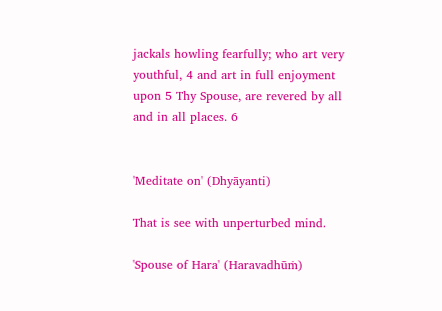jackals howling fearfully; who art very youthful, 4 and art in full enjoyment upon 5 Thy Spouse, are revered by all and in all places. 6


'Meditate on' (Dhyāyanti)

That is see with unperturbed mind.

'Spouse of Hara' (Haravadhūṁ)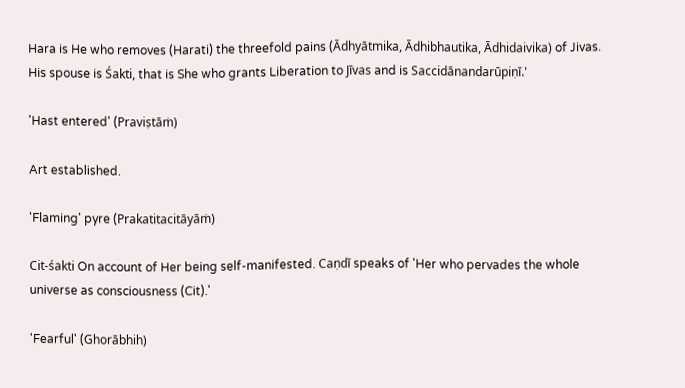Hara is He who removes (Harati) the threefold pains (Ādhyātmika, Ādhibhautika, Ādhidaivika) of Jivas. His spouse is Śakti, that is She who grants Liberation to Jīvas and is Saccidānandarūpiṇī.'

'Hast entered' (Praviṣtāṁ)

Art established.

'Flaming' pyre (Prakatitacitāyāṁ)

Cit-śakti On account of Her being self-manifested. Caṇdī speaks of 'Her who pervades the whole universe as consciousness (Cit).'

'Fearful' (Ghorābhih)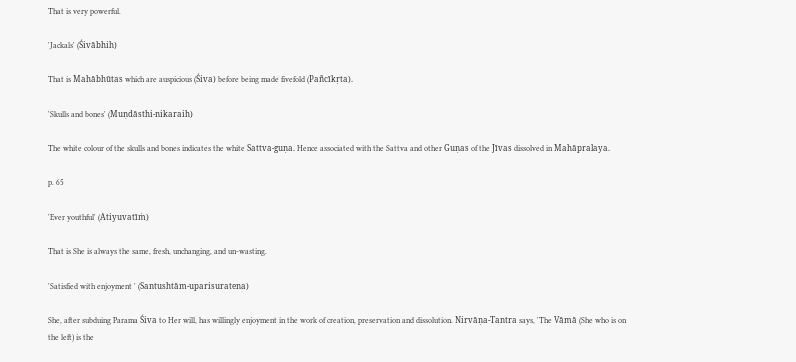That is very powerful.

'Jackals' (Śivābhih)

That is Mahābhūtas which are auspicious (Śiva) before being made fivefold (Pañcīkṛta).

'Skulls and bones' (Muṇdāsthi-nikaraih)

The white colour of the skulls and bones indicates the white Sattva-guṇa. Hence associated with the Sattva and other Guṇas of the Jīvas dissolved in Mahāpralaya.

p. 65

'Ever youthful' (Atiyuvatīṁ)

That is She is always the same, fresh, unchanging, and un-wasting.

'Satisfied with enjoyment ' (Santushtām-uparisuratena)

She, after subduing Parama Śiva to Her will, has willingly enjoyment in the work of creation, preservation and dissolution. Nirvāṇa-Tantra says, 'The Vāmā (She who is on the left) is the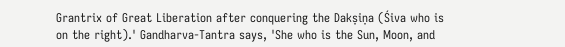Grantrix of Great Liberation after conquering the Dakṣiṇa (Śiva who is on the right).' Gandharva-Tantra says, 'She who is the Sun, Moon, and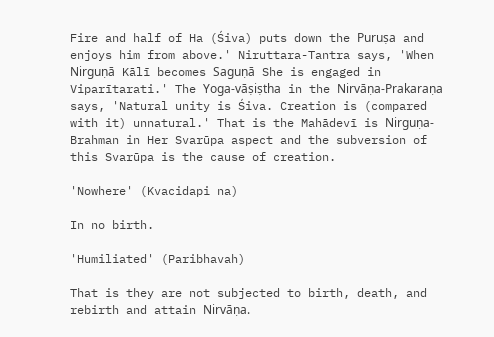Fire and half of Ha (Śiva) puts down the Puruṣa and enjoys him from above.' Niruttara-Tantra says, 'When Nirguṇā Kālī becomes Saguṇā She is engaged in Viparītarati.' The Yoga-vāṣiṣtha in the Nirvāṇa-Prakaraṇa says, 'Natural unity is Śiva. Creation is (compared with it) unnatural.' That is the Mahādevī is Nirguṇa-Brahman in Her Svarūpa aspect and the subversion of this Svarūpa is the cause of creation.

'Nowhere' (Kvacidapi na)

In no birth.

'Humiliated' (Paribhavah)

That is they are not subjected to birth, death, and rebirth and attain Nirvāṇa.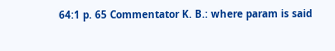64:1 p. 65 Commentator K. B.: where param is said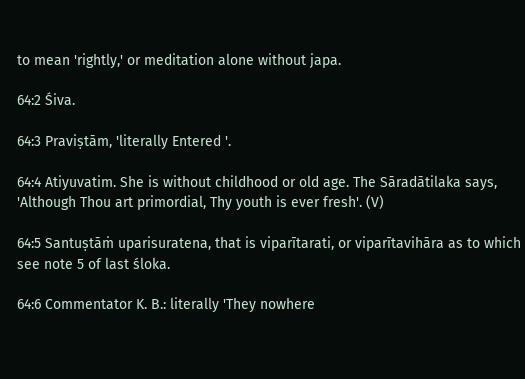to mean 'rightly,' or meditation alone without japa.

64:2 Śiva.

64:3 Praviṣtām, 'literally Entered '.

64:4 Atiyuvatim. She is without childhood or old age. The Sāradātilaka says, 'Although Thou art primordial, Thy youth is ever fresh'. (V)

64:5 Santuṣtāṁ uparisuratena, that is viparītarati, or viparītavihāra as to which see note 5 of last śloka.

64:6 Commentator K. B.: literally 'They nowhere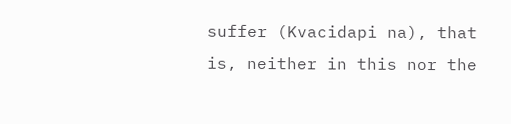suffer (Kvacidapi na), that is, neither in this nor the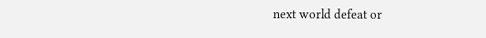next world defeat or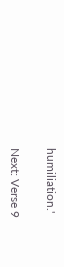humiliation.'

Next: Verse 9